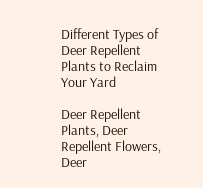Different Types of Deer Repellent Plants to Reclaim Your Yard

Deer Repellent Plants, Deer Repellent Flowers, Deer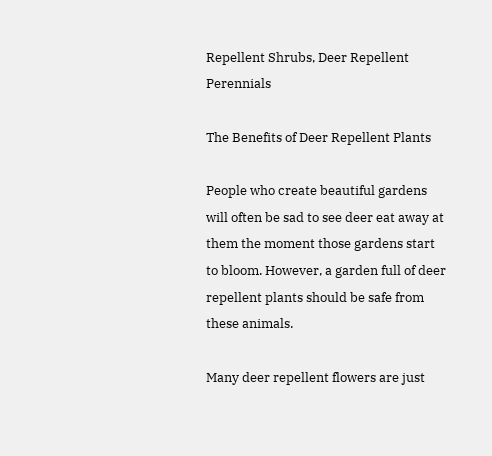Repellent Shrubs, Deer Repellent Perennials

The Benefits of Deer Repellent Plants

People who create beautiful gardens will often be sad to see deer eat away at them the moment those gardens start to bloom. However, a garden full of deer repellent plants should be safe from these animals.

Many deer repellent flowers are just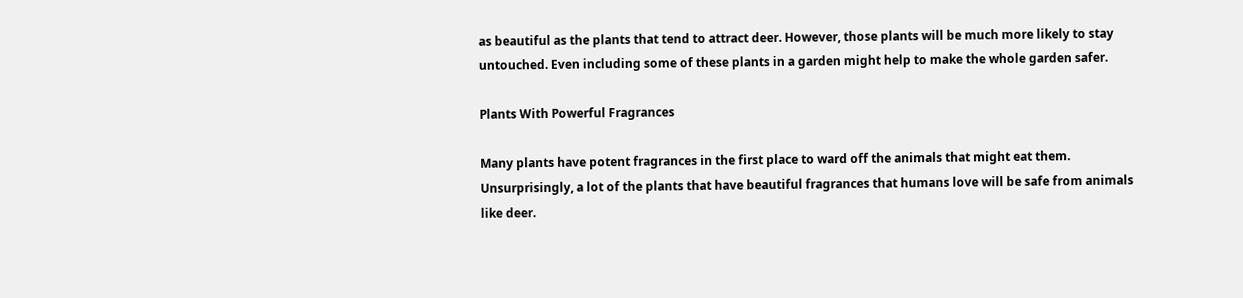as beautiful as the plants that tend to attract deer. However, those plants will be much more likely to stay untouched. Even including some of these plants in a garden might help to make the whole garden safer.

Plants With Powerful Fragrances

Many plants have potent fragrances in the first place to ward off the animals that might eat them. Unsurprisingly, a lot of the plants that have beautiful fragrances that humans love will be safe from animals like deer.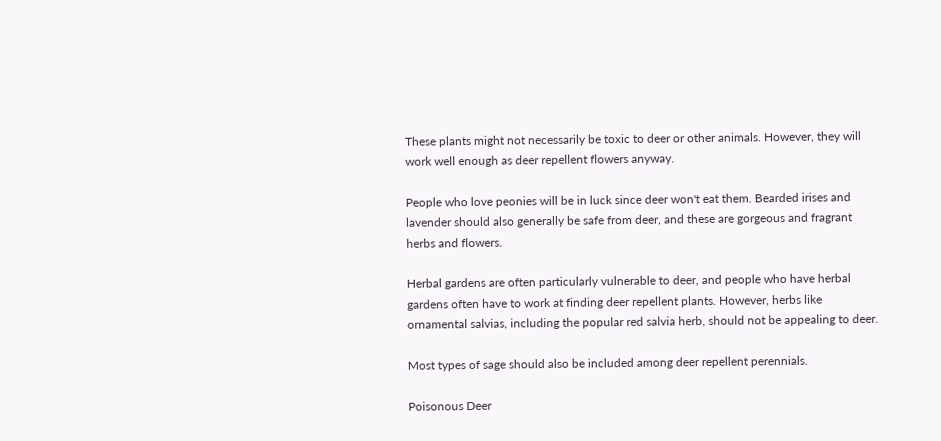These plants might not necessarily be toxic to deer or other animals. However, they will work well enough as deer repellent flowers anyway.

People who love peonies will be in luck since deer won't eat them. Bearded irises and lavender should also generally be safe from deer, and these are gorgeous and fragrant herbs and flowers.

Herbal gardens are often particularly vulnerable to deer, and people who have herbal gardens often have to work at finding deer repellent plants. However, herbs like ornamental salvias, including the popular red salvia herb, should not be appealing to deer.

Most types of sage should also be included among deer repellent perennials.

Poisonous Deer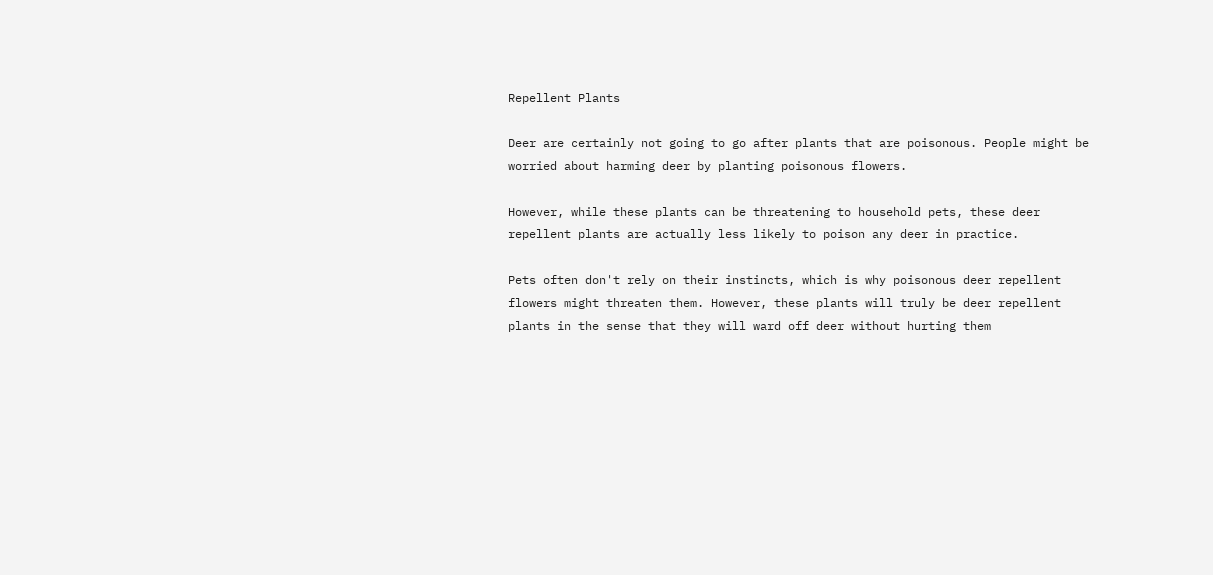Repellent Plants

Deer are certainly not going to go after plants that are poisonous. People might be worried about harming deer by planting poisonous flowers.

However, while these plants can be threatening to household pets, these deer repellent plants are actually less likely to poison any deer in practice.

Pets often don't rely on their instincts, which is why poisonous deer repellent flowers might threaten them. However, these plants will truly be deer repellent plants in the sense that they will ward off deer without hurting them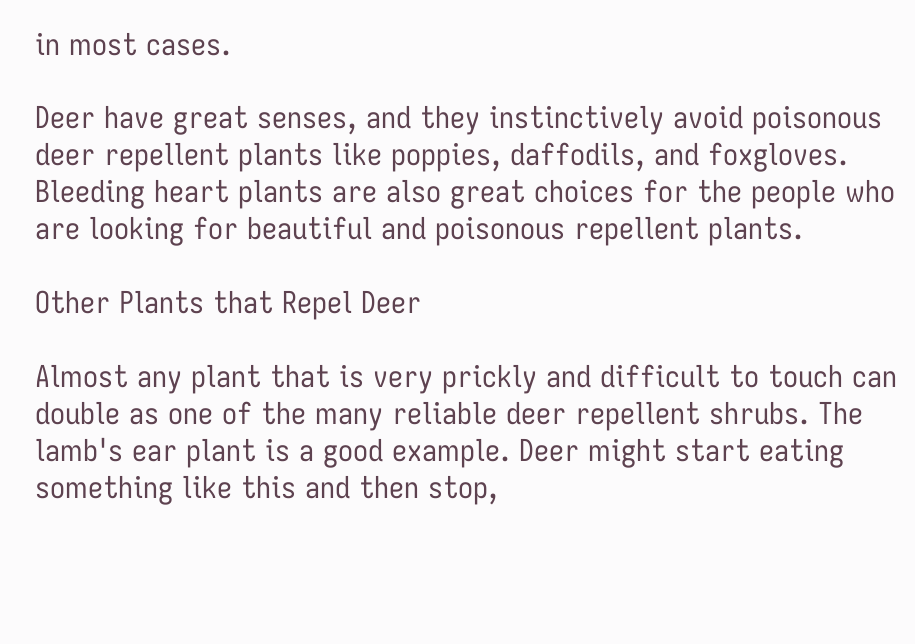in most cases.

Deer have great senses, and they instinctively avoid poisonous deer repellent plants like poppies, daffodils, and foxgloves. Bleeding heart plants are also great choices for the people who are looking for beautiful and poisonous repellent plants.

Other Plants that Repel Deer

Almost any plant that is very prickly and difficult to touch can double as one of the many reliable deer repellent shrubs. The lamb's ear plant is a good example. Deer might start eating something like this and then stop,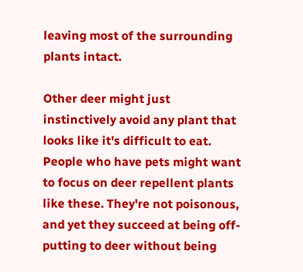leaving most of the surrounding plants intact.

Other deer might just instinctively avoid any plant that looks like it's difficult to eat. People who have pets might want to focus on deer repellent plants like these. They're not poisonous, and yet they succeed at being off-putting to deer without being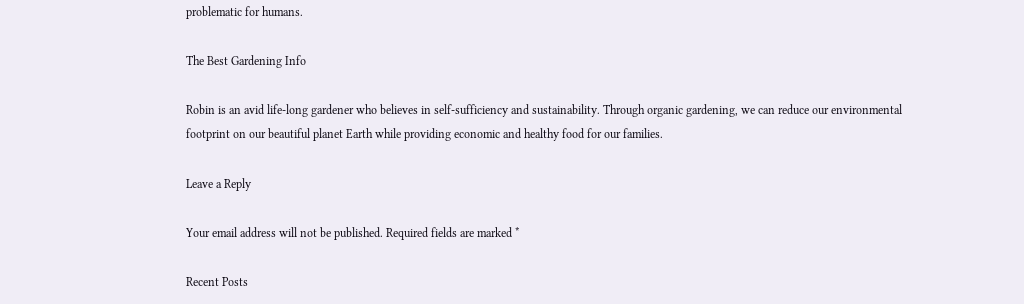problematic for humans.

The Best Gardening Info

Robin is an avid life-long gardener who believes in self-sufficiency and sustainability. Through organic gardening, we can reduce our environmental footprint on our beautiful planet Earth while providing economic and healthy food for our families.

Leave a Reply

Your email address will not be published. Required fields are marked *

Recent Posts